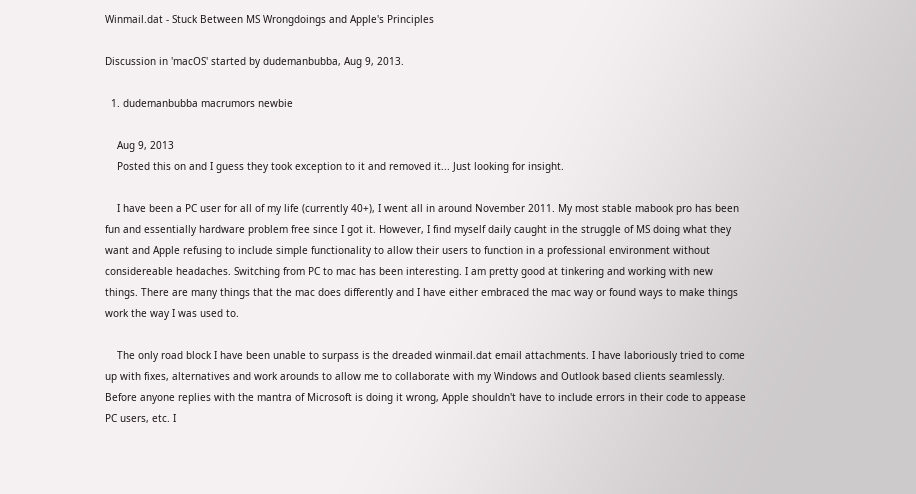Winmail.dat - Stuck Between MS Wrongdoings and Apple's Principles

Discussion in 'macOS' started by dudemanbubba, Aug 9, 2013.

  1. dudemanbubba macrumors newbie

    Aug 9, 2013
    Posted this on and I guess they took exception to it and removed it... Just looking for insight.

    I have been a PC user for all of my life (currently 40+), I went all in around November 2011. My most stable mabook pro has been fun and essentially hardware problem free since I got it. However, I find myself daily caught in the struggle of MS doing what they want and Apple refusing to include simple functionality to allow their users to function in a professional environment without considereable headaches. Switching from PC to mac has been interesting. I am pretty good at tinkering and working with new things. There are many things that the mac does differently and I have either embraced the mac way or found ways to make things work the way I was used to.

    The only road block I have been unable to surpass is the dreaded winmail.dat email attachments. I have laboriously tried to come up with fixes, alternatives and work arounds to allow me to collaborate with my Windows and Outlook based clients seamlessly. Before anyone replies with the mantra of Microsoft is doing it wrong, Apple shouldn't have to include errors in their code to appease PC users, etc. I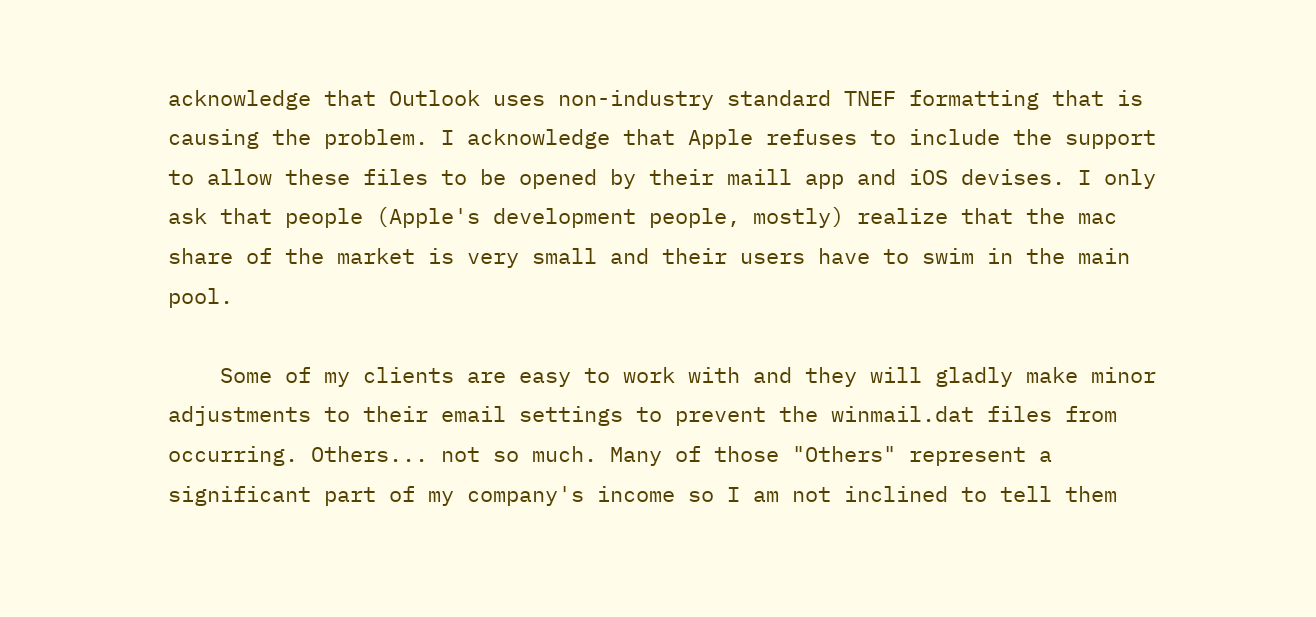acknowledge that Outlook uses non-industry standard TNEF formatting that is causing the problem. I acknowledge that Apple refuses to include the support to allow these files to be opened by their maill app and iOS devises. I only ask that people (Apple's development people, mostly) realize that the mac share of the market is very small and their users have to swim in the main pool.

    Some of my clients are easy to work with and they will gladly make minor adjustments to their email settings to prevent the winmail.dat files from occurring. Others... not so much. Many of those "Others" represent a significant part of my company's income so I am not inclined to tell them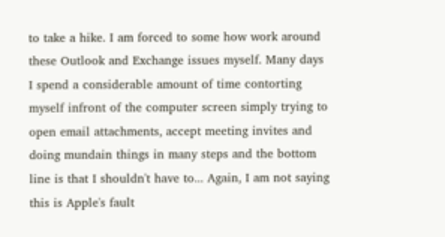to take a hike. I am forced to some how work around these Outlook and Exchange issues myself. Many days I spend a considerable amount of time contorting myself infront of the computer screen simply trying to open email attachments, accept meeting invites and doing mundain things in many steps and the bottom line is that I shouldn't have to... Again, I am not saying this is Apple's fault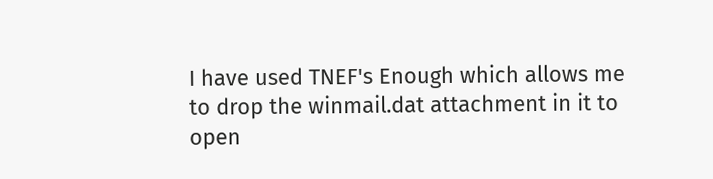I have used TNEF's Enough which allows me to drop the winmail.dat attachment in it to open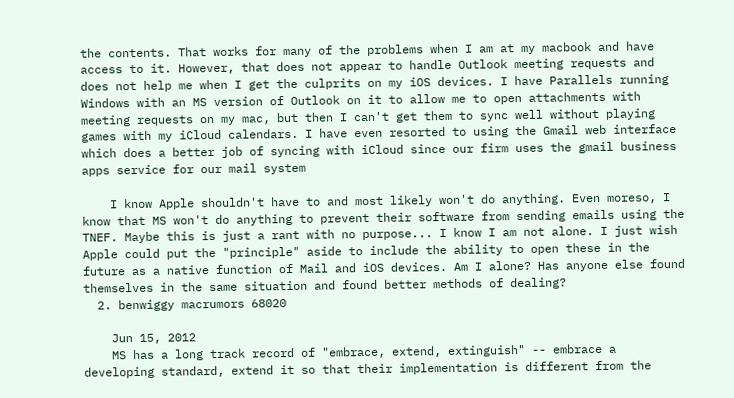the contents. That works for many of the problems when I am at my macbook and have access to it. However, that does not appear to handle Outlook meeting requests and does not help me when I get the culprits on my iOS devices. I have Parallels running Windows with an MS version of Outlook on it to allow me to open attachments with meeting requests on my mac, but then I can't get them to sync well without playing games with my iCloud calendars. I have even resorted to using the Gmail web interface which does a better job of syncing with iCloud since our firm uses the gmail business apps service for our mail system

    I know Apple shouldn't have to and most likely won't do anything. Even moreso, I know that MS won't do anything to prevent their software from sending emails using the TNEF. Maybe this is just a rant with no purpose... I know I am not alone. I just wish Apple could put the "principle" aside to include the ability to open these in the future as a native function of Mail and iOS devices. Am I alone? Has anyone else found themselves in the same situation and found better methods of dealing?
  2. benwiggy macrumors 68020

    Jun 15, 2012
    MS has a long track record of "embrace, extend, extinguish" -- embrace a developing standard, extend it so that their implementation is different from the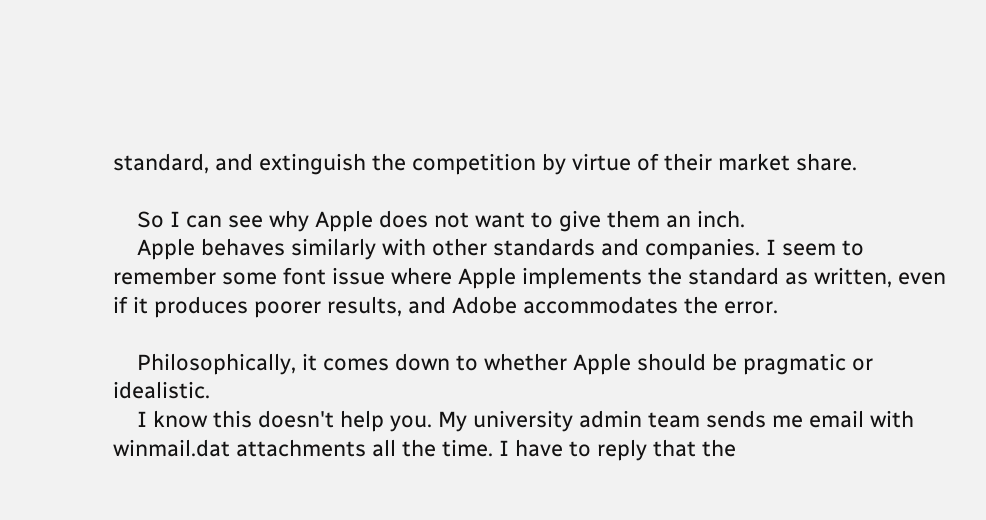standard, and extinguish the competition by virtue of their market share.

    So I can see why Apple does not want to give them an inch.
    Apple behaves similarly with other standards and companies. I seem to remember some font issue where Apple implements the standard as written, even if it produces poorer results, and Adobe accommodates the error.

    Philosophically, it comes down to whether Apple should be pragmatic or idealistic.
    I know this doesn't help you. My university admin team sends me email with winmail.dat attachments all the time. I have to reply that the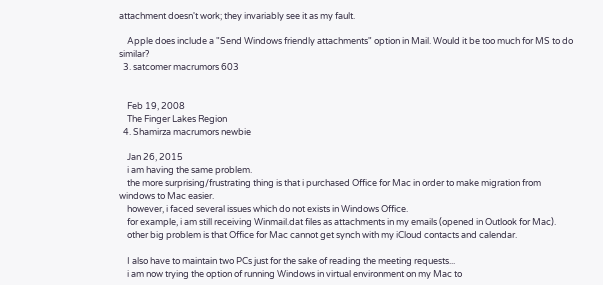attachment doesn't work; they invariably see it as my fault.

    Apple does include a "Send Windows friendly attachments" option in Mail. Would it be too much for MS to do similar?
  3. satcomer macrumors 603


    Feb 19, 2008
    The Finger Lakes Region
  4. Shamirza macrumors newbie

    Jan 26, 2015
    i am having the same problem.
    the more surprising/frustrating thing is that i purchased Office for Mac in order to make migration from windows to Mac easier.
    however, i faced several issues which do not exists in Windows Office.
    for example, i am still receiving Winmail.dat files as attachments in my emails (opened in Outlook for Mac).
    other big problem is that Office for Mac cannot get synch with my iCloud contacts and calendar.

    I also have to maintain two PCs just for the sake of reading the meeting requests...
    i am now trying the option of running Windows in virtual environment on my Mac to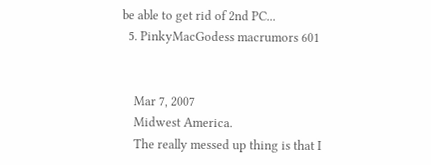be able to get rid of 2nd PC...
  5. PinkyMacGodess macrumors 601


    Mar 7, 2007
    Midwest America.
    The really messed up thing is that I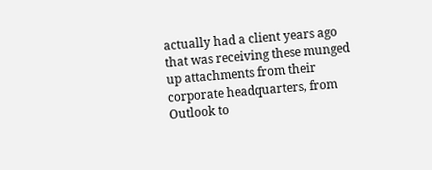actually had a client years ago that was receiving these munged up attachments from their corporate headquarters, from Outlook to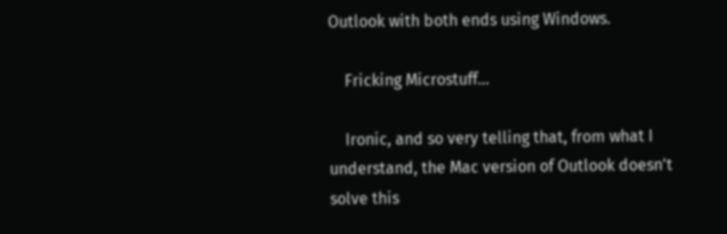Outlook with both ends using Windows.

    Fricking Microstuff...

    Ironic, and so very telling that, from what I understand, the Mac version of Outlook doesn't solve this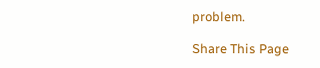problem.

Share This Page